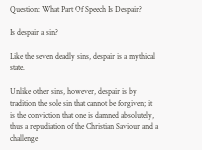Question: What Part Of Speech Is Despair?

Is despair a sin?

Like the seven deadly sins, despair is a mythical state.

Unlike other sins, however, despair is by tradition the sole sin that cannot be forgiven; it is the conviction that one is damned absolutely, thus a repudiation of the Christian Saviour and a challenge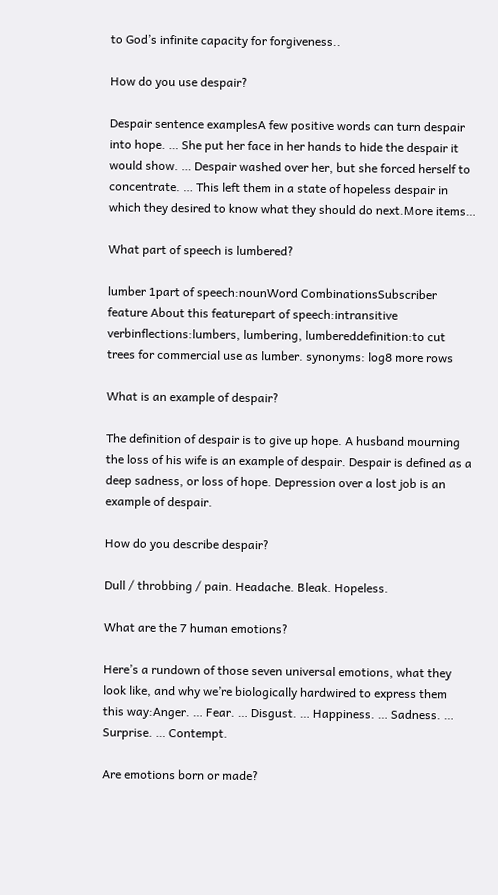to God’s infinite capacity for forgiveness..

How do you use despair?

Despair sentence examplesA few positive words can turn despair into hope. … She put her face in her hands to hide the despair it would show. … Despair washed over her, but she forced herself to concentrate. … This left them in a state of hopeless despair in which they desired to know what they should do next.More items…

What part of speech is lumbered?

lumber 1part of speech:nounWord CombinationsSubscriber feature About this featurepart of speech:intransitive verbinflections:lumbers, lumbering, lumbereddefinition:to cut trees for commercial use as lumber. synonyms: log8 more rows

What is an example of despair?

The definition of despair is to give up hope. A husband mourning the loss of his wife is an example of despair. Despair is defined as a deep sadness, or loss of hope. Depression over a lost job is an example of despair.

How do you describe despair?

Dull / throbbing / pain. Headache. Bleak. Hopeless.

What are the 7 human emotions?

Here’s a rundown of those seven universal emotions, what they look like, and why we’re biologically hardwired to express them this way:Anger. … Fear. … Disgust. … Happiness. … Sadness. … Surprise. … Contempt.

Are emotions born or made?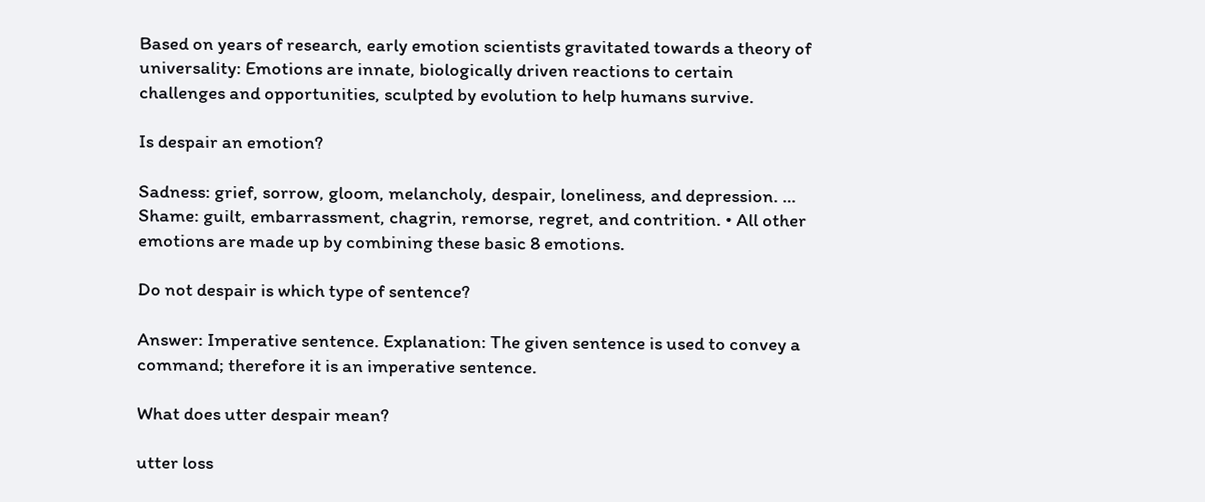Based on years of research, early emotion scientists gravitated towards a theory of universality: Emotions are innate, biologically driven reactions to certain challenges and opportunities, sculpted by evolution to help humans survive.

Is despair an emotion?

Sadness: grief, sorrow, gloom, melancholy, despair, loneliness, and depression. … Shame: guilt, embarrassment, chagrin, remorse, regret, and contrition. • All other emotions are made up by combining these basic 8 emotions.

Do not despair is which type of sentence?

Answer: Imperative sentence. Explanation: The given sentence is used to convey a command; therefore it is an imperative sentence.

What does utter despair mean?

utter loss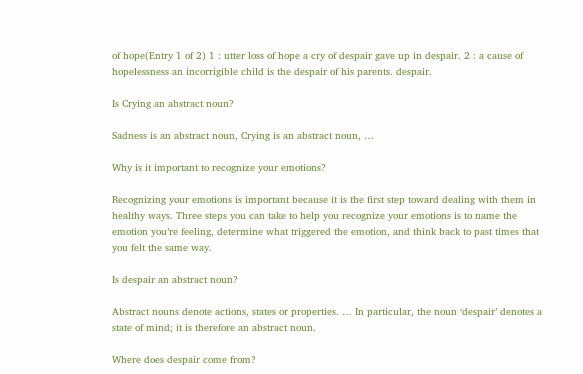of hope(Entry 1 of 2) 1 : utter loss of hope a cry of despair gave up in despair. 2 : a cause of hopelessness an incorrigible child is the despair of his parents. despair.

Is Crying an abstract noun?

Sadness is an abstract noun, Crying is an abstract noun, …

Why is it important to recognize your emotions?

Recognizing your emotions is important because it is the first step toward dealing with them in healthy ways. Three steps you can take to help you recognize your emotions is to name the emotion you’re feeling, determine what triggered the emotion, and think back to past times that you felt the same way.

Is despair an abstract noun?

Abstract nouns denote actions, states or properties. … In particular, the noun ‘despair’ denotes a state of mind; it is therefore an abstract noun.

Where does despair come from?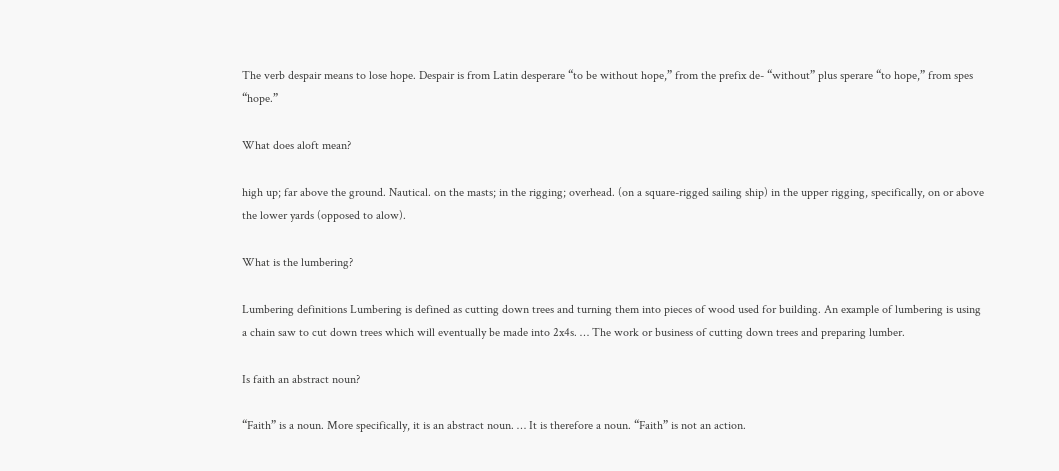The verb despair means to lose hope. Despair is from Latin desperare “to be without hope,” from the prefix de- “without” plus sperare “to hope,” from spes “hope.”

What does aloft mean?

high up; far above the ground. Nautical. on the masts; in the rigging; overhead. (on a square-rigged sailing ship) in the upper rigging, specifically, on or above the lower yards (opposed to alow).

What is the lumbering?

Lumbering definitions Lumbering is defined as cutting down trees and turning them into pieces of wood used for building. An example of lumbering is using a chain saw to cut down trees which will eventually be made into 2x4s. … The work or business of cutting down trees and preparing lumber.

Is faith an abstract noun?

“Faith” is a noun. More specifically, it is an abstract noun. … It is therefore a noun. “Faith” is not an action.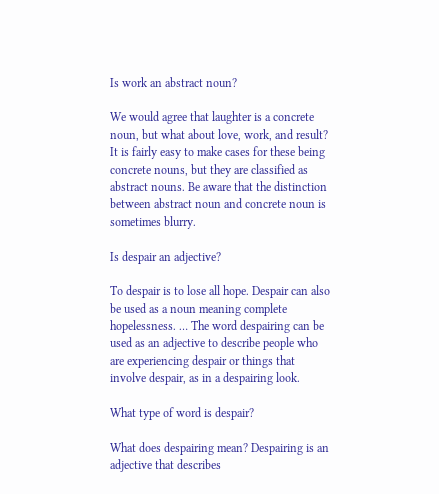Is work an abstract noun?

We would agree that laughter is a concrete noun, but what about love, work, and result? It is fairly easy to make cases for these being concrete nouns, but they are classified as abstract nouns. Be aware that the distinction between abstract noun and concrete noun is sometimes blurry.

Is despair an adjective?

To despair is to lose all hope. Despair can also be used as a noun meaning complete hopelessness. … The word despairing can be used as an adjective to describe people who are experiencing despair or things that involve despair, as in a despairing look.

What type of word is despair?

What does despairing mean? Despairing is an adjective that describes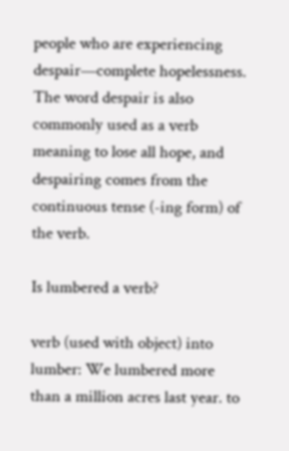people who are experiencing despair—complete hopelessness. The word despair is also commonly used as a verb meaning to lose all hope, and despairing comes from the continuous tense (-ing form) of the verb.

Is lumbered a verb?

verb (used with object) into lumber: We lumbered more than a million acres last year. to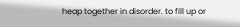heap together in disorder. to fill up or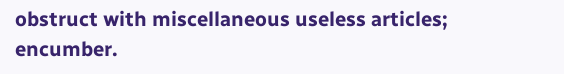obstruct with miscellaneous useless articles; encumber.